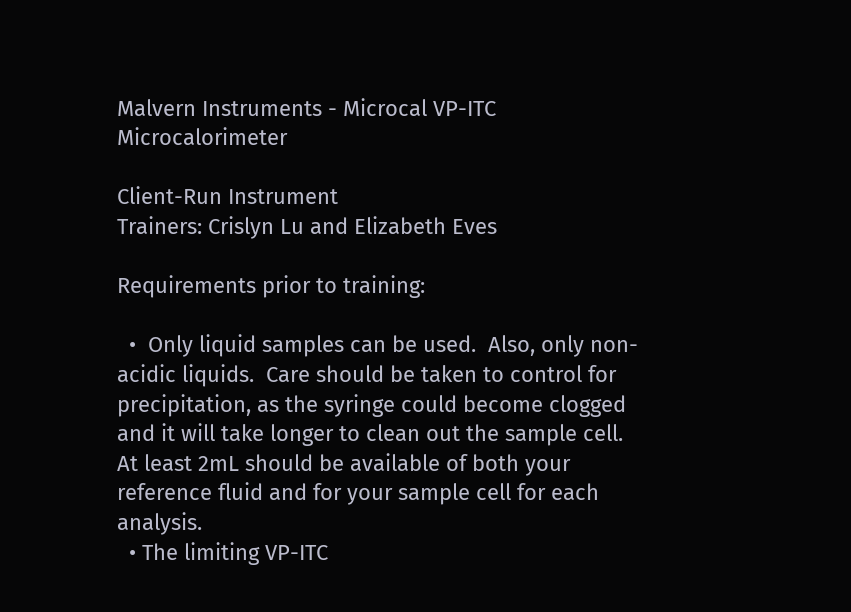Malvern Instruments - Microcal VP-ITC Microcalorimeter

Client-Run Instrument
Trainers: Crislyn Lu and Elizabeth Eves

Requirements prior to training:

  •  Only liquid samples can be used.  Also, only non-acidic liquids.  Care should be taken to control for precipitation, as the syringe could become clogged and it will take longer to clean out the sample cell.  At least 2mL should be available of both your reference fluid and for your sample cell for each analysis.
  • The limiting VP-ITC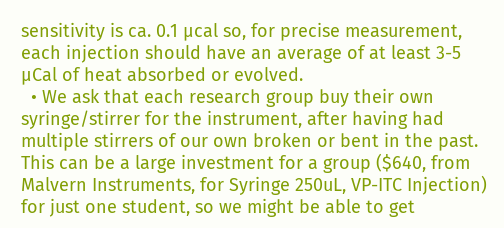sensitivity is ca. 0.1 µcal so, for precise measurement, each injection should have an average of at least 3-5 µCal of heat absorbed or evolved.
  • We ask that each research group buy their own syringe/stirrer for the instrument, after having had multiple stirrers of our own broken or bent in the past.  This can be a large investment for a group ($640, from Malvern Instruments, for Syringe 250uL, VP-ITC Injection) for just one student, so we might be able to get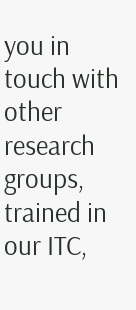you in touch with other research groups, trained in our ITC,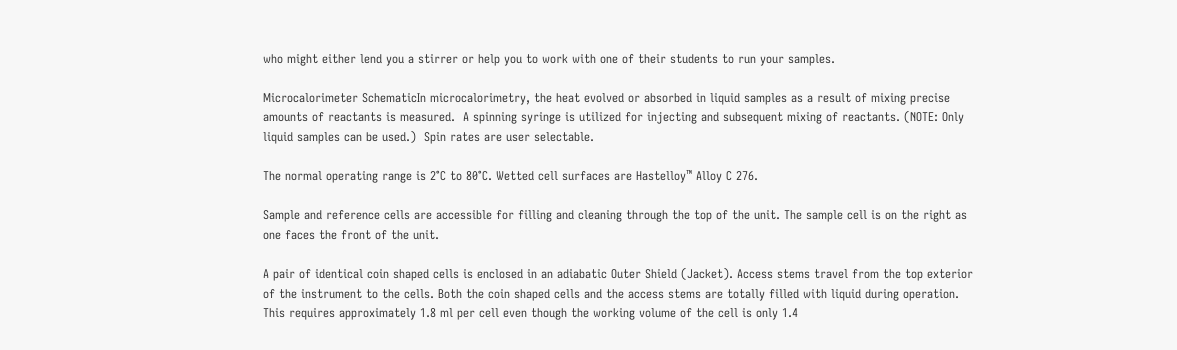who might either lend you a stirrer or help you to work with one of their students to run your samples.

Microcalorimeter SchematicIn microcalorimetry, the heat evolved or absorbed in liquid samples as a result of mixing precise amounts of reactants is measured.  A spinning syringe is utilized for injecting and subsequent mixing of reactants. (NOTE: Only liquid samples can be used.)  Spin rates are user selectable.

The normal operating range is 2°C to 80°C. Wetted cell surfaces are Hastelloy™ Alloy C 276.

Sample and reference cells are accessible for filling and cleaning through the top of the unit. The sample cell is on the right as one faces the front of the unit.

A pair of identical coin shaped cells is enclosed in an adiabatic Outer Shield (Jacket). Access stems travel from the top exterior of the instrument to the cells. Both the coin shaped cells and the access stems are totally filled with liquid during operation. This requires approximately 1.8 ml per cell even though the working volume of the cell is only 1.4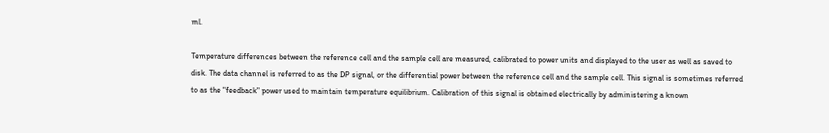ml.

Temperature differences between the reference cell and the sample cell are measured, calibrated to power units and displayed to the user as well as saved to disk. The data channel is referred to as the DP signal, or the differential power between the reference cell and the sample cell. This signal is sometimes referred to as the "feedback" power used to maintain temperature equilibrium. Calibration of this signal is obtained electrically by administering a known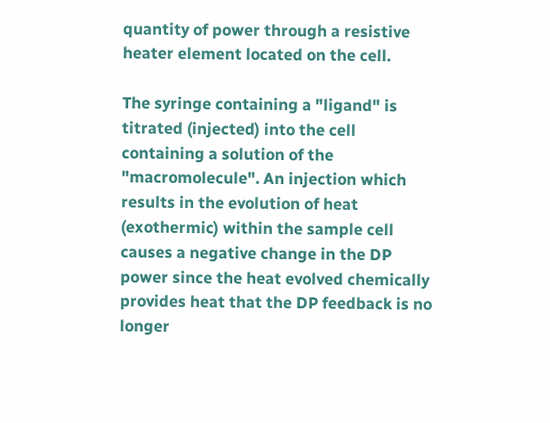quantity of power through a resistive heater element located on the cell.

The syringe containing a "ligand" is titrated (injected) into the cell containing a solution of the "macromolecule". An injection which results in the evolution of heat (exothermic) within the sample cell causes a negative change in the DP power since the heat evolved chemically provides heat that the DP feedback is no longer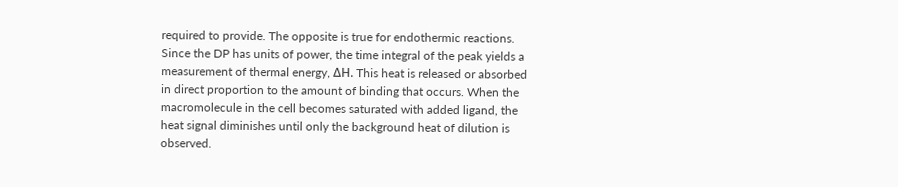required to provide. The opposite is true for endothermic reactions. Since the DP has units of power, the time integral of the peak yields a measurement of thermal energy, ΔH. This heat is released or absorbed in direct proportion to the amount of binding that occurs. When the macromolecule in the cell becomes saturated with added ligand, the heat signal diminishes until only the background heat of dilution is observed.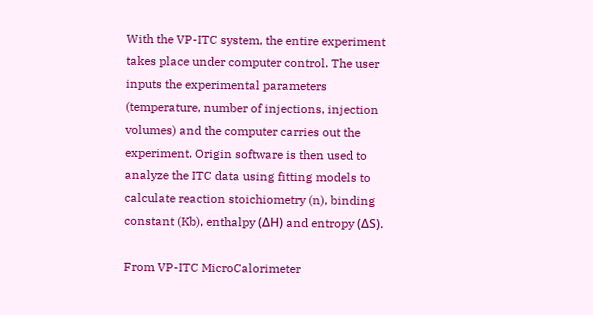With the VP-ITC system, the entire experiment takes place under computer control. The user inputs the experimental parameters (temperature, number of injections, injection volumes) and the computer carries out the experiment. Origin software is then used to analyze the ITC data using fitting models to calculate reaction stoichiometry (n), binding constant (Kb), enthalpy (ΔH) and entropy (ΔS).

From VP-ITC MicroCalorimeter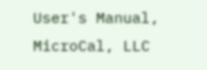User's Manual, MicroCal, LLC